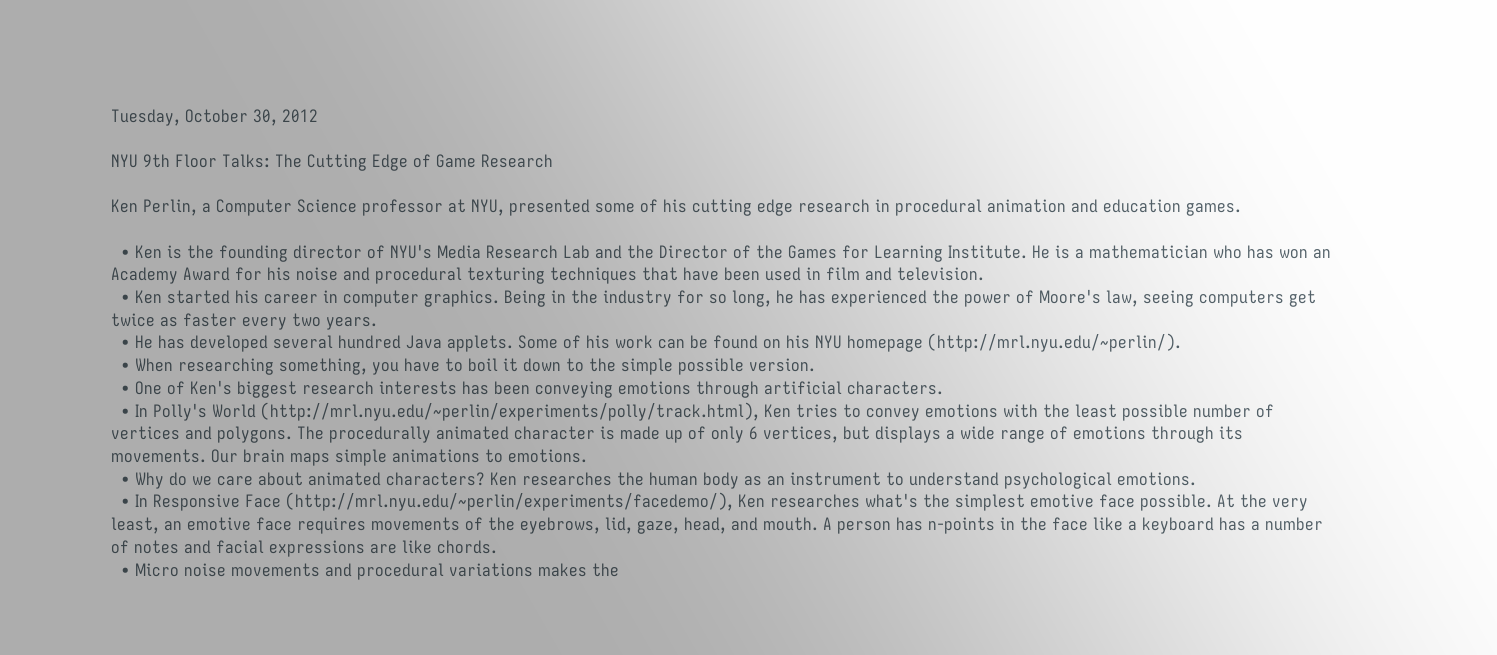Tuesday, October 30, 2012

NYU 9th Floor Talks: The Cutting Edge of Game Research

Ken Perlin, a Computer Science professor at NYU, presented some of his cutting edge research in procedural animation and education games.

  • Ken is the founding director of NYU's Media Research Lab and the Director of the Games for Learning Institute. He is a mathematician who has won an Academy Award for his noise and procedural texturing techniques that have been used in film and television.
  • Ken started his career in computer graphics. Being in the industry for so long, he has experienced the power of Moore's law, seeing computers get twice as faster every two years.
  • He has developed several hundred Java applets. Some of his work can be found on his NYU homepage (http://mrl.nyu.edu/~perlin/).
  • When researching something, you have to boil it down to the simple possible version.
  • One of Ken's biggest research interests has been conveying emotions through artificial characters.
  • In Polly's World (http://mrl.nyu.edu/~perlin/experiments/polly/track.html), Ken tries to convey emotions with the least possible number of vertices and polygons. The procedurally animated character is made up of only 6 vertices, but displays a wide range of emotions through its movements. Our brain maps simple animations to emotions.
  • Why do we care about animated characters? Ken researches the human body as an instrument to understand psychological emotions.
  • In Responsive Face (http://mrl.nyu.edu/~perlin/experiments/facedemo/), Ken researches what's the simplest emotive face possible. At the very least, an emotive face requires movements of the eyebrows, lid, gaze, head, and mouth. A person has n-points in the face like a keyboard has a number of notes and facial expressions are like chords.
  • Micro noise movements and procedural variations makes the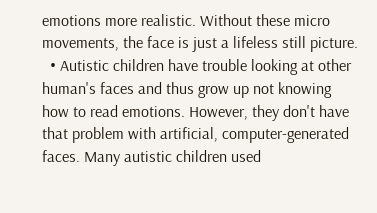emotions more realistic. Without these micro movements, the face is just a lifeless still picture.
  • Autistic children have trouble looking at other human's faces and thus grow up not knowing how to read emotions. However, they don't have that problem with artificial, computer-generated faces. Many autistic children used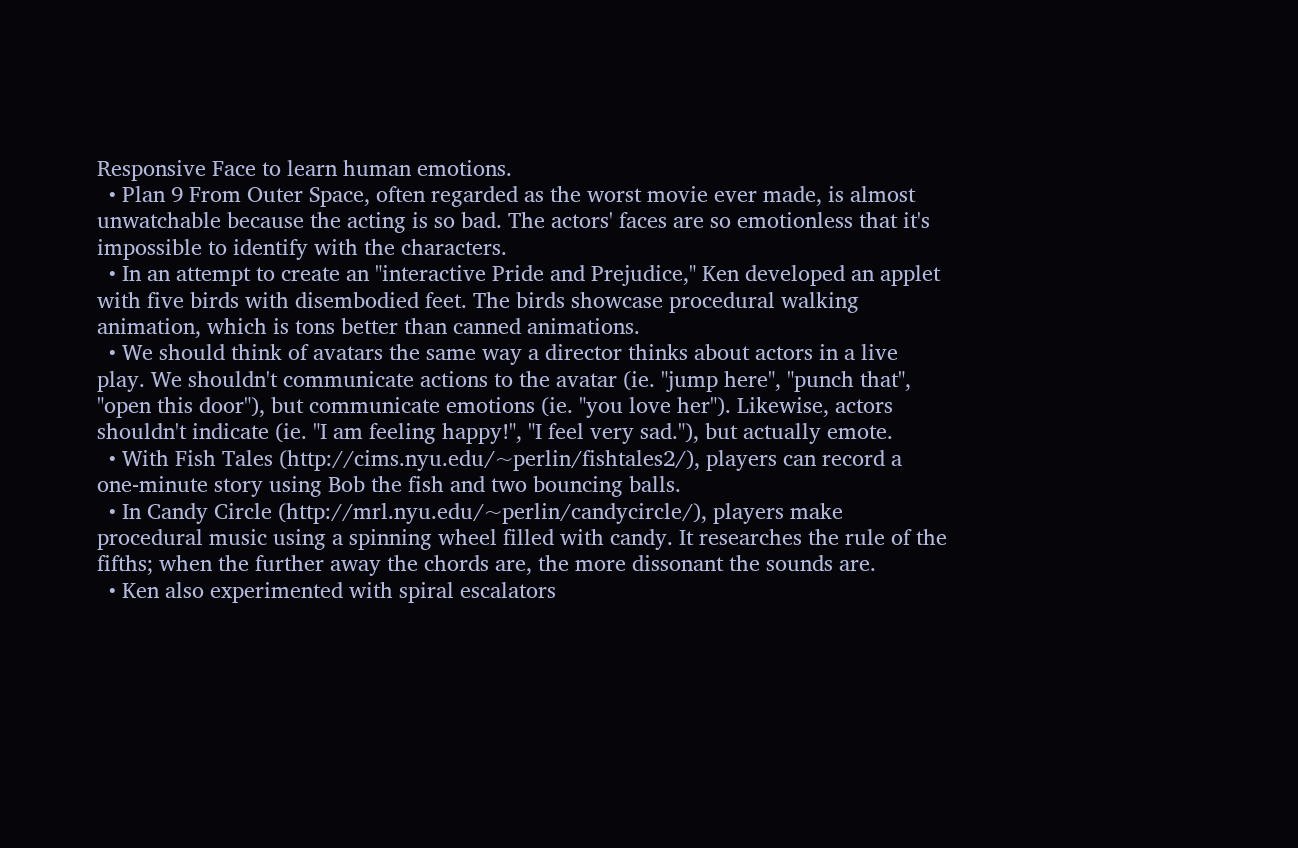Responsive Face to learn human emotions.
  • Plan 9 From Outer Space, often regarded as the worst movie ever made, is almost unwatchable because the acting is so bad. The actors' faces are so emotionless that it's impossible to identify with the characters.
  • In an attempt to create an "interactive Pride and Prejudice," Ken developed an applet with five birds with disembodied feet. The birds showcase procedural walking animation, which is tons better than canned animations.
  • We should think of avatars the same way a director thinks about actors in a live play. We shouldn't communicate actions to the avatar (ie. "jump here", "punch that", "open this door"), but communicate emotions (ie. "you love her"). Likewise, actors shouldn't indicate (ie. "I am feeling happy!", "I feel very sad."), but actually emote.
  • With Fish Tales (http://cims.nyu.edu/~perlin/fishtales2/), players can record a one-minute story using Bob the fish and two bouncing balls.
  • In Candy Circle (http://mrl.nyu.edu/~perlin/candycircle/), players make procedural music using a spinning wheel filled with candy. It researches the rule of the fifths; when the further away the chords are, the more dissonant the sounds are.
  • Ken also experimented with spiral escalators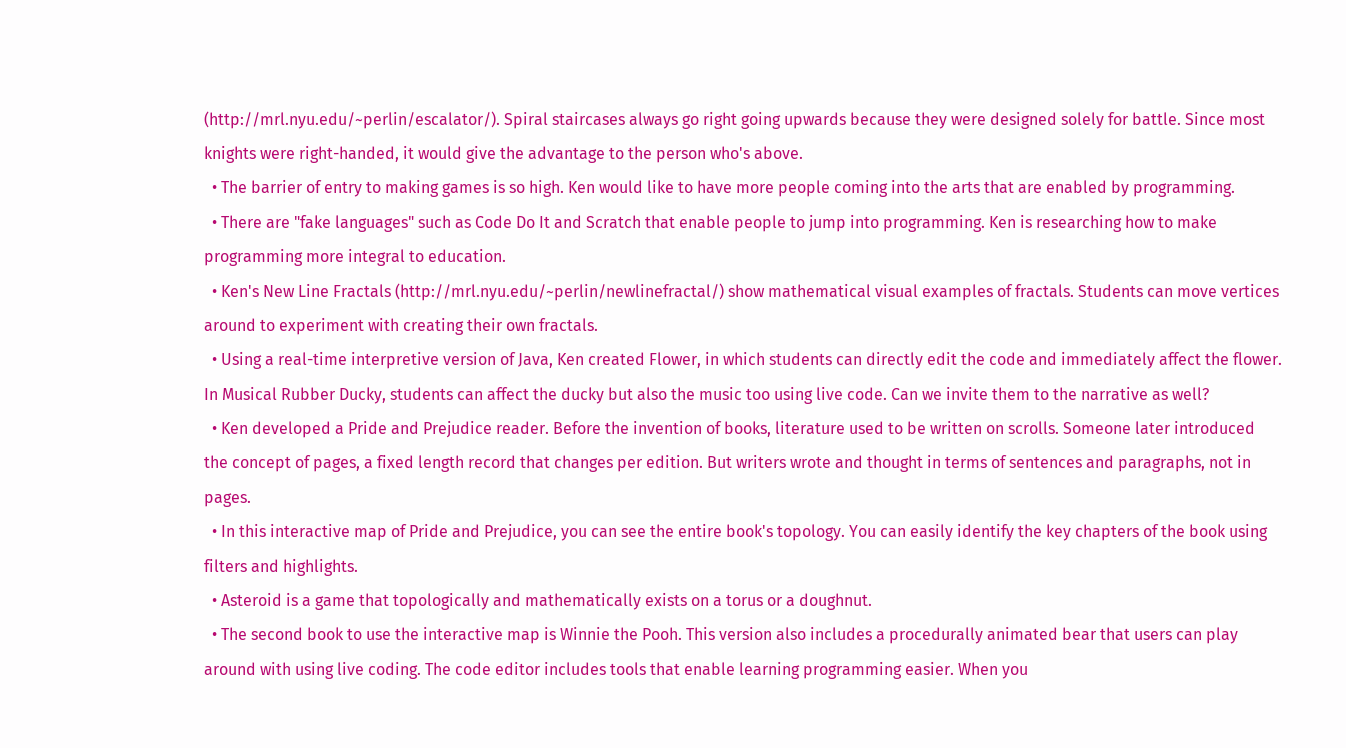(http://mrl.nyu.edu/~perlin/escalator/). Spiral staircases always go right going upwards because they were designed solely for battle. Since most knights were right-handed, it would give the advantage to the person who's above.
  • The barrier of entry to making games is so high. Ken would like to have more people coming into the arts that are enabled by programming.
  • There are "fake languages" such as Code Do It and Scratch that enable people to jump into programming. Ken is researching how to make programming more integral to education.
  • Ken's New Line Fractals (http://mrl.nyu.edu/~perlin/newlinefractal/) show mathematical visual examples of fractals. Students can move vertices around to experiment with creating their own fractals.
  • Using a real-time interpretive version of Java, Ken created Flower, in which students can directly edit the code and immediately affect the flower. In Musical Rubber Ducky, students can affect the ducky but also the music too using live code. Can we invite them to the narrative as well?
  • Ken developed a Pride and Prejudice reader. Before the invention of books, literature used to be written on scrolls. Someone later introduced the concept of pages, a fixed length record that changes per edition. But writers wrote and thought in terms of sentences and paragraphs, not in pages.
  • In this interactive map of Pride and Prejudice, you can see the entire book's topology. You can easily identify the key chapters of the book using filters and highlights.
  • Asteroid is a game that topologically and mathematically exists on a torus or a doughnut.
  • The second book to use the interactive map is Winnie the Pooh. This version also includes a procedurally animated bear that users can play around with using live coding. The code editor includes tools that enable learning programming easier. When you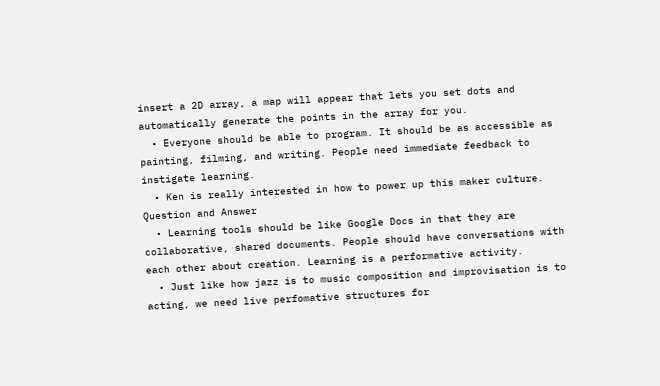insert a 2D array, a map will appear that lets you set dots and automatically generate the points in the array for you.
  • Everyone should be able to program. It should be as accessible as painting, filming, and writing. People need immediate feedback to instigate learning.
  • Ken is really interested in how to power up this maker culture.
Question and Answer
  • Learning tools should be like Google Docs in that they are collaborative, shared documents. People should have conversations with each other about creation. Learning is a performative activity.
  • Just like how jazz is to music composition and improvisation is to acting, we need live perfomative structures for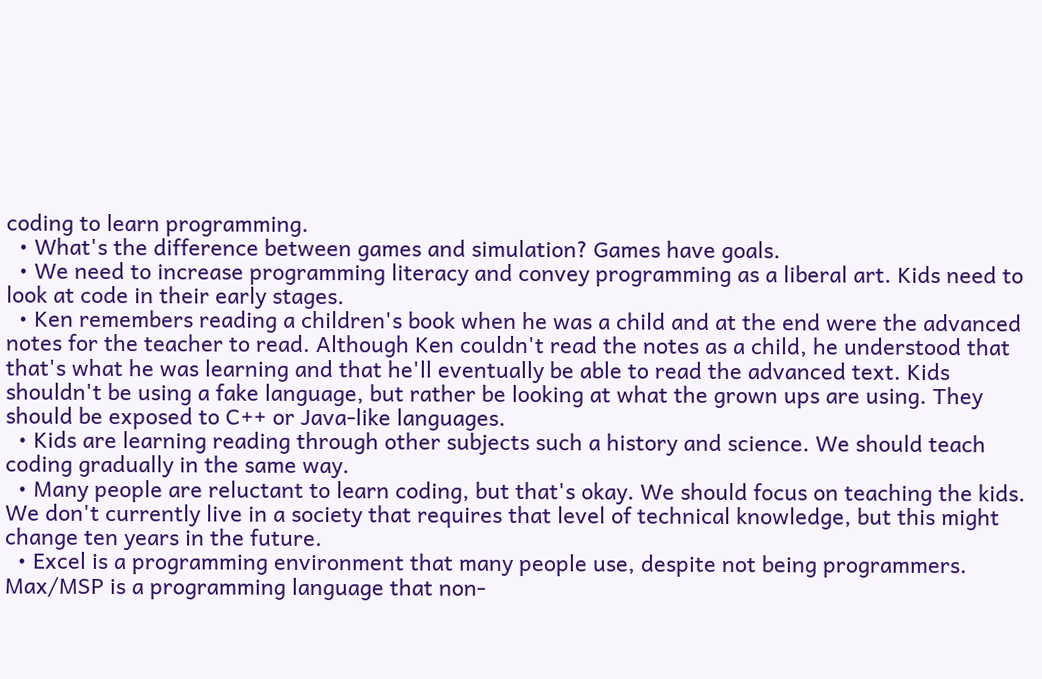coding to learn programming.
  • What's the difference between games and simulation? Games have goals.
  • We need to increase programming literacy and convey programming as a liberal art. Kids need to look at code in their early stages.
  • Ken remembers reading a children's book when he was a child and at the end were the advanced notes for the teacher to read. Although Ken couldn't read the notes as a child, he understood that that's what he was learning and that he'll eventually be able to read the advanced text. Kids shouldn't be using a fake language, but rather be looking at what the grown ups are using. They should be exposed to C++ or Java-like languages.
  • Kids are learning reading through other subjects such a history and science. We should teach coding gradually in the same way.
  • Many people are reluctant to learn coding, but that's okay. We should focus on teaching the kids. We don't currently live in a society that requires that level of technical knowledge, but this might change ten years in the future.
  • Excel is a programming environment that many people use, despite not being programmers. Max/MSP is a programming language that non-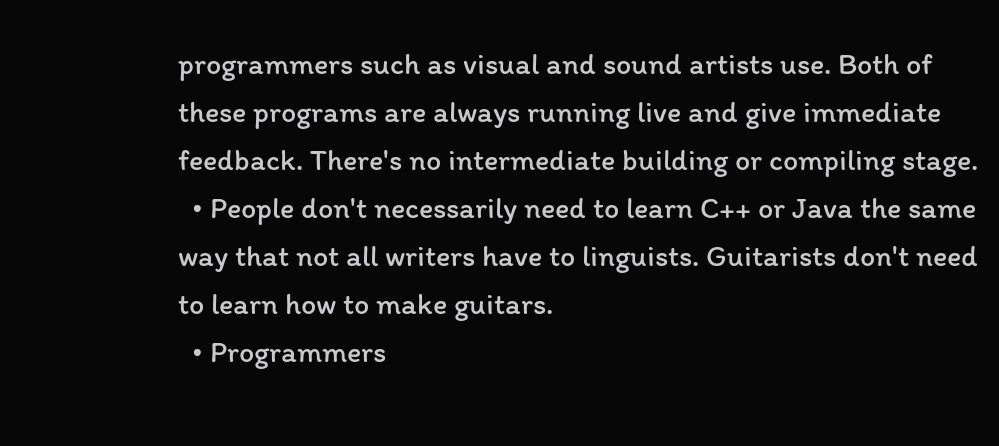programmers such as visual and sound artists use. Both of these programs are always running live and give immediate feedback. There's no intermediate building or compiling stage.
  • People don't necessarily need to learn C++ or Java the same way that not all writers have to linguists. Guitarists don't need to learn how to make guitars.
  • Programmers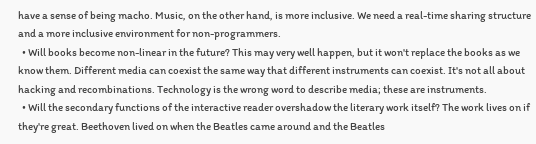have a sense of being macho. Music, on the other hand, is more inclusive. We need a real-time sharing structure and a more inclusive environment for non-programmers.
  • Will books become non-linear in the future? This may very well happen, but it won't replace the books as we know them. Different media can coexist the same way that different instruments can coexist. It's not all about hacking and recombinations. Technology is the wrong word to describe media; these are instruments.
  • Will the secondary functions of the interactive reader overshadow the literary work itself? The work lives on if they're great. Beethoven lived on when the Beatles came around and the Beatles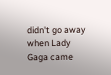didn't go away when Lady Gaga came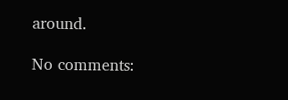around.

No comments: